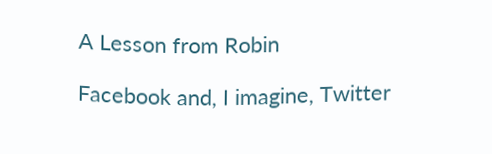A Lesson from Robin

Facebook and, I imagine, Twitter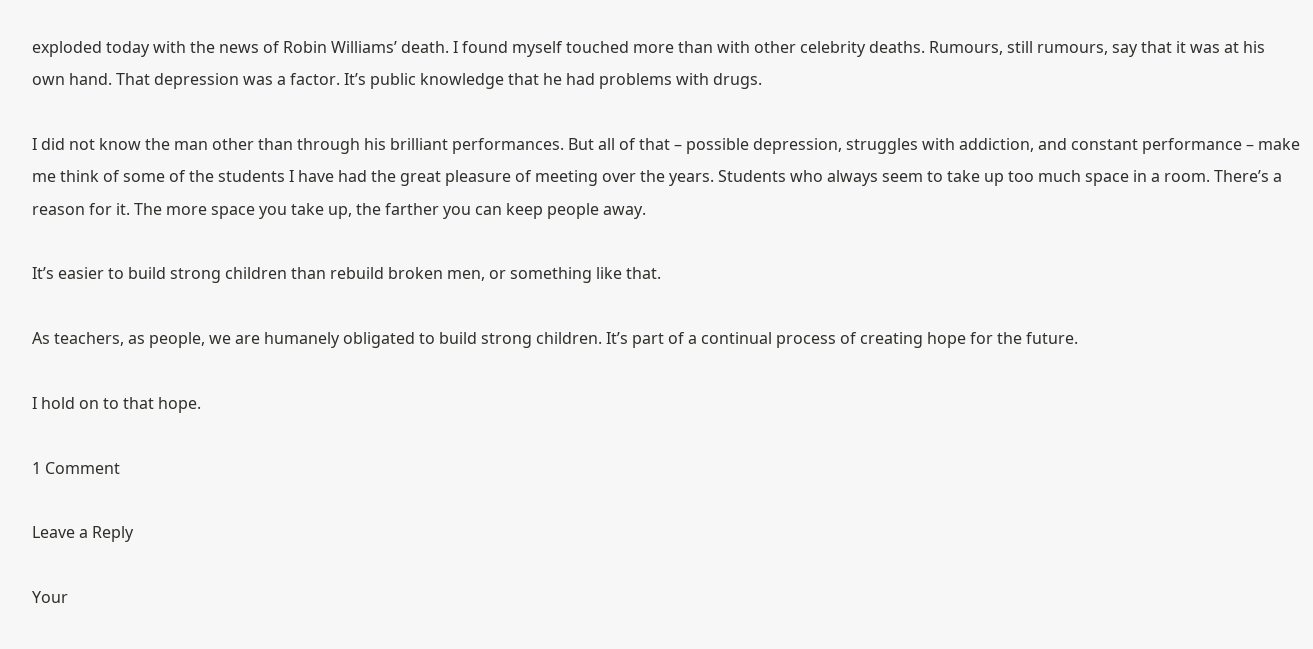exploded today with the news of Robin Williams’ death. I found myself touched more than with other celebrity deaths. Rumours, still rumours, say that it was at his own hand. That depression was a factor. It’s public knowledge that he had problems with drugs.

I did not know the man other than through his brilliant performances. But all of that – possible depression, struggles with addiction, and constant performance – make me think of some of the students I have had the great pleasure of meeting over the years. Students who always seem to take up too much space in a room. There’s a reason for it. The more space you take up, the farther you can keep people away.

It’s easier to build strong children than rebuild broken men, or something like that.

As teachers, as people, we are humanely obligated to build strong children. It’s part of a continual process of creating hope for the future.

I hold on to that hope.

1 Comment

Leave a Reply

Your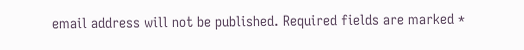email address will not be published. Required fields are marked *